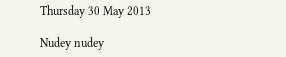Thursday 30 May 2013

Nudey nudey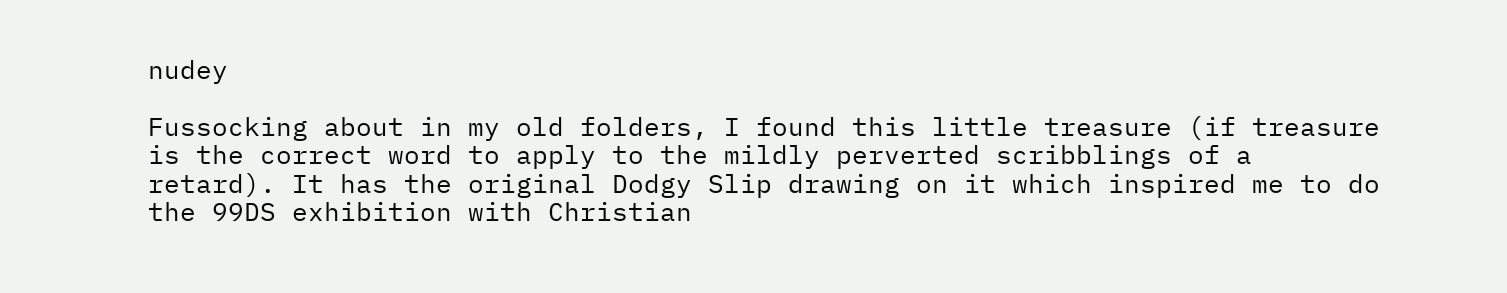nudey

Fussocking about in my old folders, I found this little treasure (if treasure is the correct word to apply to the mildly perverted scribblings of a retard). It has the original Dodgy Slip drawing on it which inspired me to do the 99DS exhibition with Christian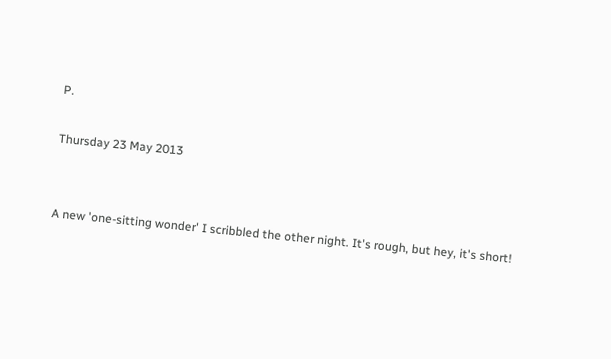P.

Thursday 23 May 2013


A new 'one-sitting wonder' I scribbled the other night. It's rough, but hey, it's short!